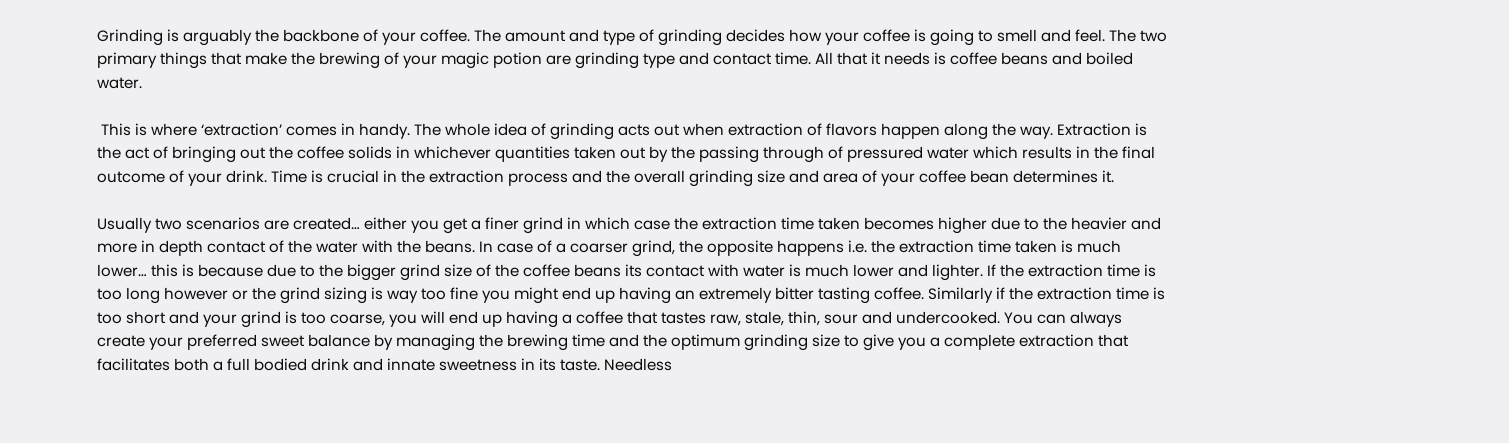Grinding is arguably the backbone of your coffee. The amount and type of grinding decides how your coffee is going to smell and feel. The two primary things that make the brewing of your magic potion are grinding type and contact time. All that it needs is coffee beans and boiled water.

 This is where ‘extraction’ comes in handy. The whole idea of grinding acts out when extraction of flavors happen along the way. Extraction is the act of bringing out the coffee solids in whichever quantities taken out by the passing through of pressured water which results in the final outcome of your drink. Time is crucial in the extraction process and the overall grinding size and area of your coffee bean determines it.

Usually two scenarios are created… either you get a finer grind in which case the extraction time taken becomes higher due to the heavier and more in depth contact of the water with the beans. In case of a coarser grind, the opposite happens i.e. the extraction time taken is much lower… this is because due to the bigger grind size of the coffee beans its contact with water is much lower and lighter. If the extraction time is too long however or the grind sizing is way too fine you might end up having an extremely bitter tasting coffee. Similarly if the extraction time is too short and your grind is too coarse, you will end up having a coffee that tastes raw, stale, thin, sour and undercooked. You can always create your preferred sweet balance by managing the brewing time and the optimum grinding size to give you a complete extraction that facilitates both a full bodied drink and innate sweetness in its taste. Needless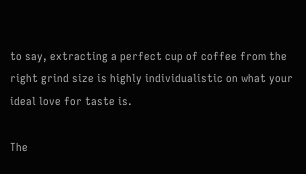to say, extracting a perfect cup of coffee from the right grind size is highly individualistic on what your ideal love for taste is.

The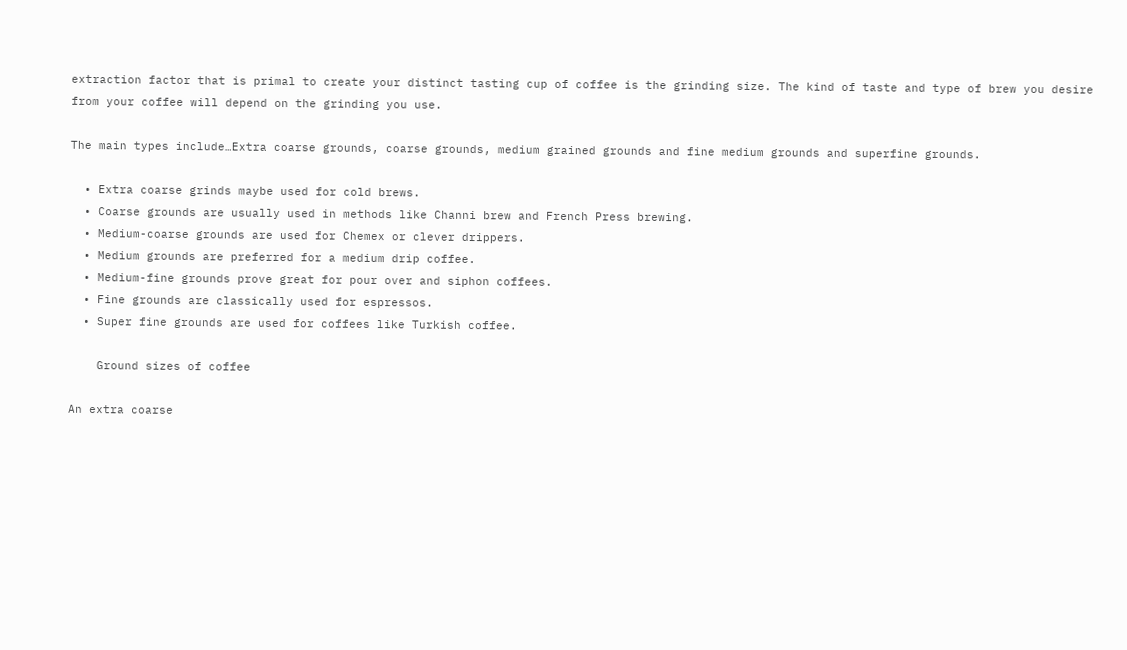extraction factor that is primal to create your distinct tasting cup of coffee is the grinding size. The kind of taste and type of brew you desire from your coffee will depend on the grinding you use.

The main types include…Extra coarse grounds, coarse grounds, medium grained grounds and fine medium grounds and superfine grounds.

  • Extra coarse grinds maybe used for cold brews.
  • Coarse grounds are usually used in methods like Channi brew and French Press brewing.
  • Medium-coarse grounds are used for Chemex or clever drippers.
  • Medium grounds are preferred for a medium drip coffee.
  • Medium-fine grounds prove great for pour over and siphon coffees.
  • Fine grounds are classically used for espressos.
  • Super fine grounds are used for coffees like Turkish coffee.

    Ground sizes of coffee

An extra coarse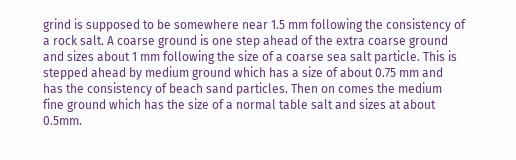grind is supposed to be somewhere near 1.5 mm following the consistency of a rock salt. A coarse ground is one step ahead of the extra coarse ground and sizes about 1 mm following the size of a coarse sea salt particle. This is stepped ahead by medium ground which has a size of about 0.75 mm and has the consistency of beach sand particles. Then on comes the medium fine ground which has the size of a normal table salt and sizes at about 0.5mm.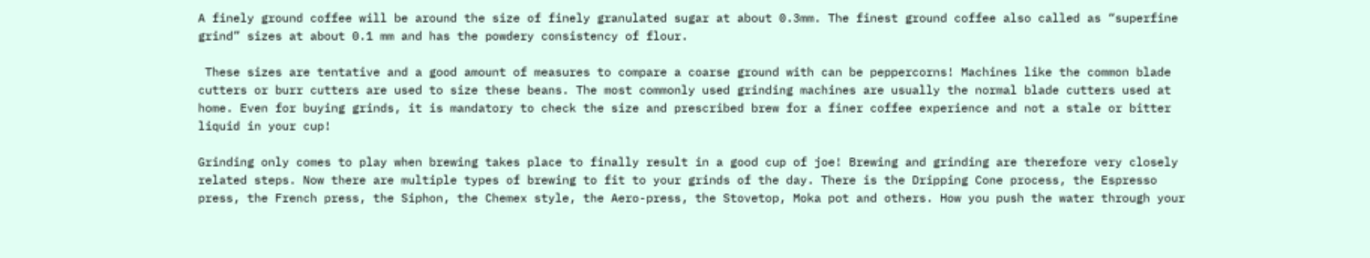A finely ground coffee will be around the size of finely granulated sugar at about 0.3mm. The finest ground coffee also called as “superfine grind” sizes at about 0.1 mm and has the powdery consistency of flour.

 These sizes are tentative and a good amount of measures to compare a coarse ground with can be peppercorns! Machines like the common blade cutters or burr cutters are used to size these beans. The most commonly used grinding machines are usually the normal blade cutters used at home. Even for buying grinds, it is mandatory to check the size and prescribed brew for a finer coffee experience and not a stale or bitter liquid in your cup!

Grinding only comes to play when brewing takes place to finally result in a good cup of joe! Brewing and grinding are therefore very closely related steps. Now there are multiple types of brewing to fit to your grinds of the day. There is the Dripping Cone process, the Espresso press, the French press, the Siphon, the Chemex style, the Aero-press, the Stovetop, Moka pot and others. How you push the water through your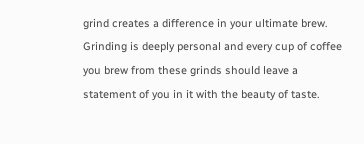grind creates a difference in your ultimate brew. Grinding is deeply personal and every cup of coffee you brew from these grinds should leave a statement of you in it with the beauty of taste.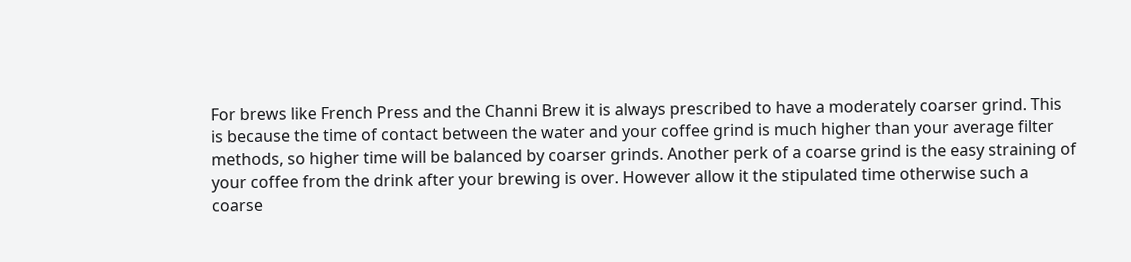For brews like French Press and the Channi Brew it is always prescribed to have a moderately coarser grind. This is because the time of contact between the water and your coffee grind is much higher than your average filter methods, so higher time will be balanced by coarser grinds. Another perk of a coarse grind is the easy straining of your coffee from the drink after your brewing is over. However allow it the stipulated time otherwise such a coarse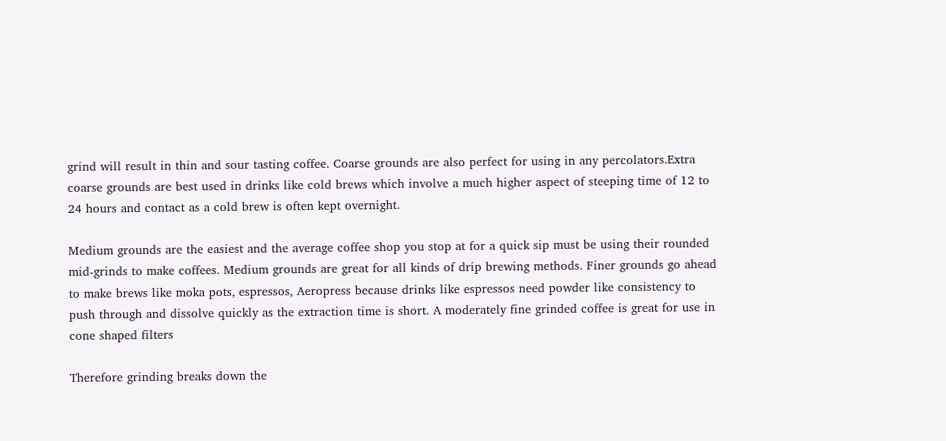grind will result in thin and sour tasting coffee. Coarse grounds are also perfect for using in any percolators.Extra coarse grounds are best used in drinks like cold brews which involve a much higher aspect of steeping time of 12 to 24 hours and contact as a cold brew is often kept overnight.

Medium grounds are the easiest and the average coffee shop you stop at for a quick sip must be using their rounded mid-grinds to make coffees. Medium grounds are great for all kinds of drip brewing methods. Finer grounds go ahead to make brews like moka pots, espressos, Aeropress because drinks like espressos need powder like consistency to push through and dissolve quickly as the extraction time is short. A moderately fine grinded coffee is great for use in cone shaped filters

Therefore grinding breaks down the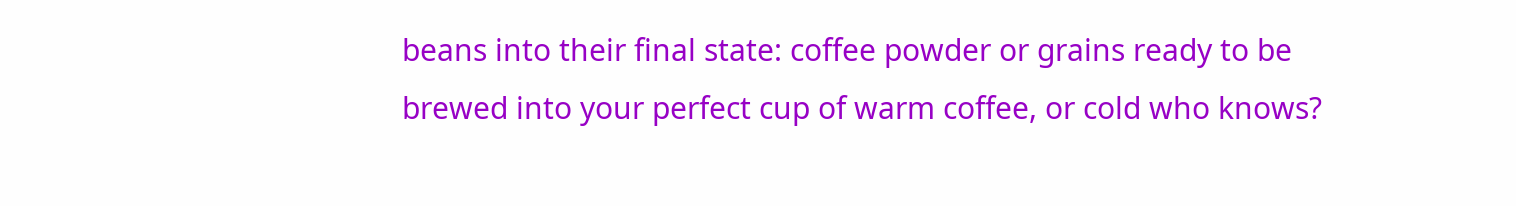beans into their final state: coffee powder or grains ready to be brewed into your perfect cup of warm coffee, or cold who knows?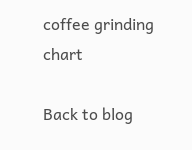coffee grinding chart

Back to blog